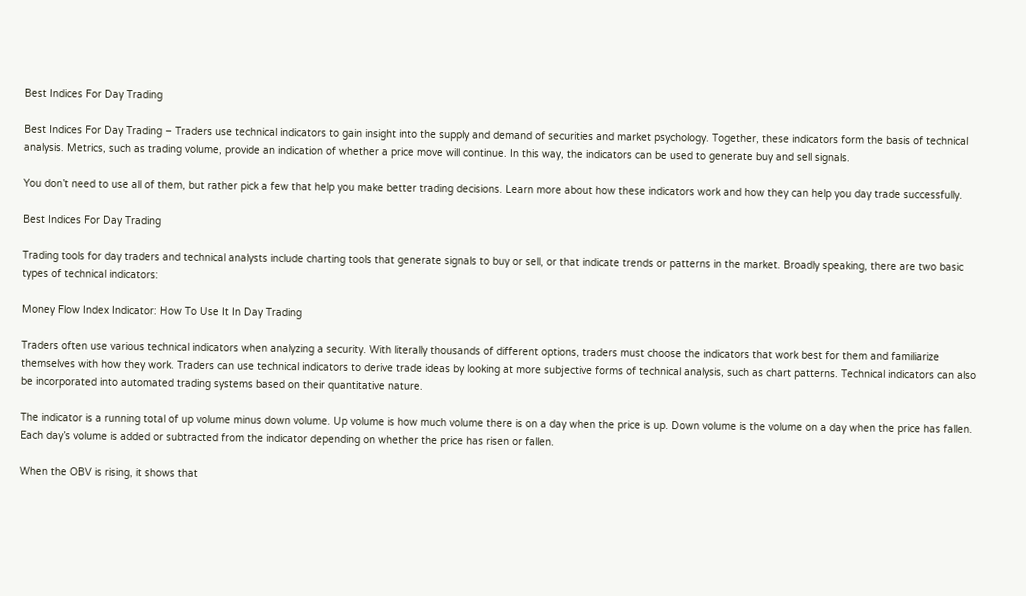Best Indices For Day Trading

Best Indices For Day Trading – Traders use technical indicators to gain insight into the supply and demand of securities and market psychology. Together, these indicators form the basis of technical analysis. Metrics, such as trading volume, provide an indication of whether a price move will continue. In this way, the indicators can be used to generate buy and sell signals.

You don’t need to use all of them, but rather pick a few that help you make better trading decisions. Learn more about how these indicators work and how they can help you day trade successfully.

Best Indices For Day Trading

Trading tools for day traders and technical analysts include charting tools that generate signals to buy or sell, or that indicate trends or patterns in the market. Broadly speaking, there are two basic types of technical indicators:

Money Flow Index Indicator: How To Use It In Day Trading

Traders often use various technical indicators when analyzing a security. With literally thousands of different options, traders must choose the indicators that work best for them and familiarize themselves with how they work. Traders can use technical indicators to derive trade ideas by looking at more subjective forms of technical analysis, such as chart patterns. Technical indicators can also be incorporated into automated trading systems based on their quantitative nature.

The indicator is a running total of up volume minus down volume. Up volume is how much volume there is on a day when the price is up. Down volume is the volume on a day when the price has fallen. Each day’s volume is added or subtracted from the indicator depending on whether the price has risen or fallen.

When the OBV is rising, it shows that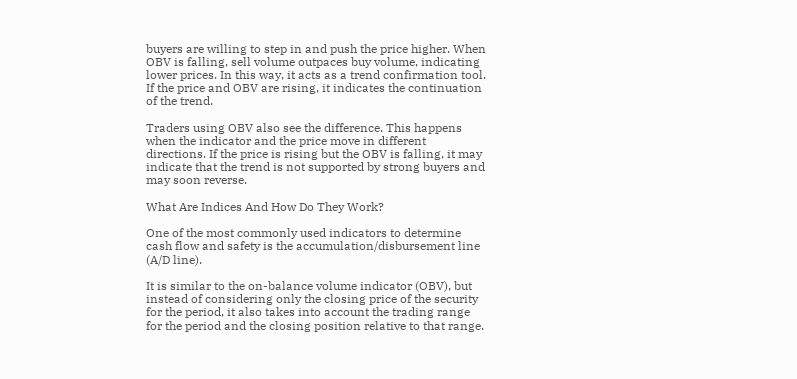buyers are willing to step in and push the price higher. When OBV is falling, sell volume outpaces buy volume, indicating lower prices. In this way, it acts as a trend confirmation tool. If the price and OBV are rising, it indicates the continuation of the trend.

Traders using OBV also see the difference. This happens when the indicator and the price move in different directions. If the price is rising but the OBV is falling, it may indicate that the trend is not supported by strong buyers and may soon reverse.

What Are Indices And How Do They Work?

One of the most commonly used indicators to determine cash flow and safety is the accumulation/disbursement line (A/D line).

It is similar to the on-balance volume indicator (OBV), but instead of considering only the closing price of the security for the period, it also takes into account the trading range for the period and the closing position relative to that range.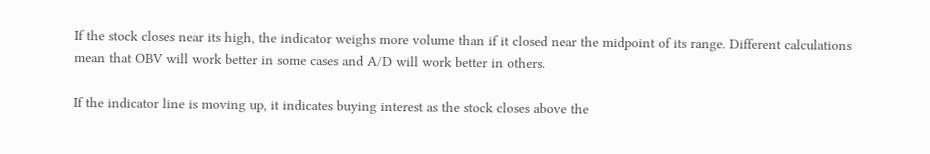If the stock closes near its high, the indicator weighs more volume than if it closed near the midpoint of its range. Different calculations mean that OBV will work better in some cases and A/D will work better in others.

If the indicator line is moving up, it indicates buying interest as the stock closes above the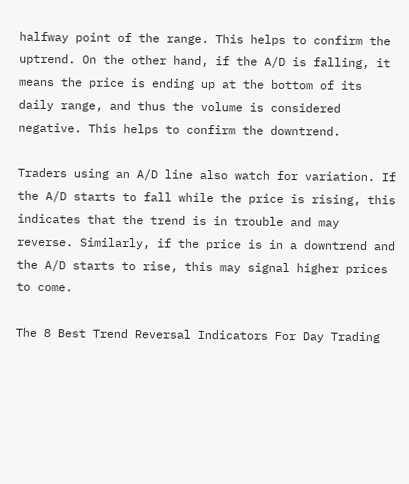halfway point of the range. This helps to confirm the uptrend. On the other hand, if the A/D is falling, it means the price is ending up at the bottom of its daily range, and thus the volume is considered negative. This helps to confirm the downtrend.

Traders using an A/D line also watch for variation. If the A/D starts to fall while the price is rising, this indicates that the trend is in trouble and may reverse. Similarly, if the price is in a downtrend and the A/D starts to rise, this may signal higher prices to come.

The 8 Best Trend Reversal Indicators For Day Trading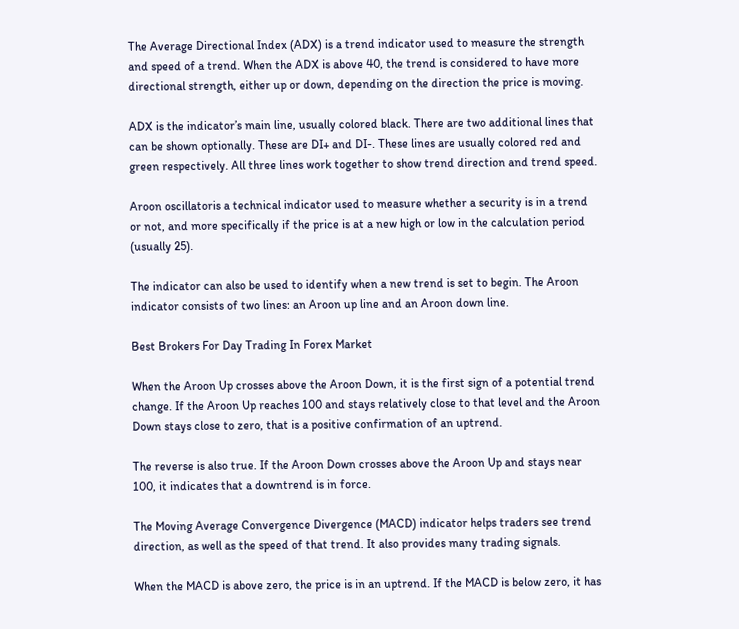The Average Directional Index (ADX) is a trend indicator used to measure the strength and speed of a trend. When the ADX is above 40, the trend is considered to have more directional strength, either up or down, depending on the direction the price is moving.

ADX is the indicator’s main line, usually colored black. There are two additional lines that can be shown optionally. These are DI+ and DI-. These lines are usually colored red and green respectively. All three lines work together to show trend direction and trend speed.

Aroon oscillatoris a technical indicator used to measure whether a security is in a trend or not, and more specifically if the price is at a new high or low in the calculation period (usually 25).

The indicator can also be used to identify when a new trend is set to begin. The Aroon indicator consists of two lines: an Aroon up line and an Aroon down line.

Best Brokers For Day Trading In Forex Market

When the Aroon Up crosses above the Aroon Down, it is the first sign of a potential trend change. If the Aroon Up reaches 100 and stays relatively close to that level and the Aroon Down stays close to zero, that is a positive confirmation of an uptrend.

The reverse is also true. If the Aroon Down crosses above the Aroon Up and stays near 100, it indicates that a downtrend is in force.

The Moving Average Convergence Divergence (MACD) indicator helps traders see trend direction, as well as the speed of that trend. It also provides many trading signals.

When the MACD is above zero, the price is in an uptrend. If the MACD is below zero, it has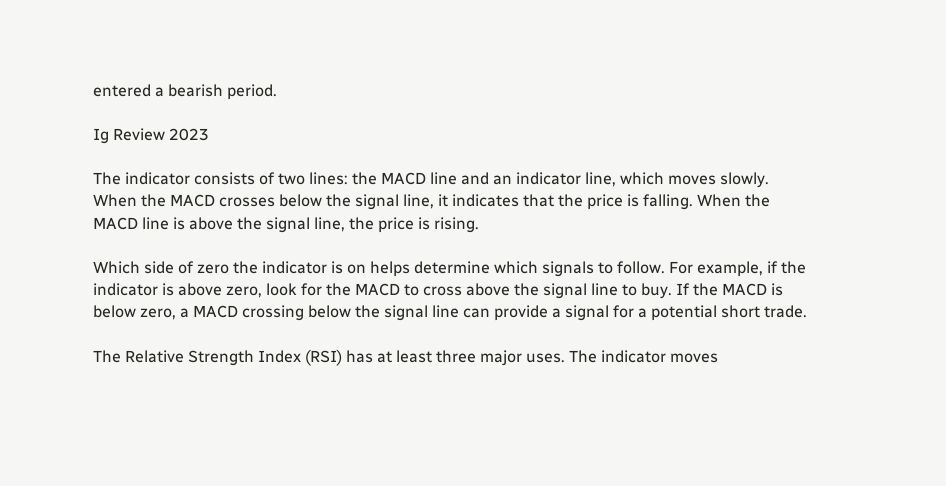entered a bearish period.

Ig Review 2023

The indicator consists of two lines: the MACD line and an indicator line, which moves slowly. When the MACD crosses below the signal line, it indicates that the price is falling. When the MACD line is above the signal line, the price is rising.

Which side of zero the indicator is on helps determine which signals to follow. For example, if the indicator is above zero, look for the MACD to cross above the signal line to buy. If the MACD is below zero, a MACD crossing below the signal line can provide a signal for a potential short trade.

The Relative Strength Index (RSI) has at least three major uses. The indicator moves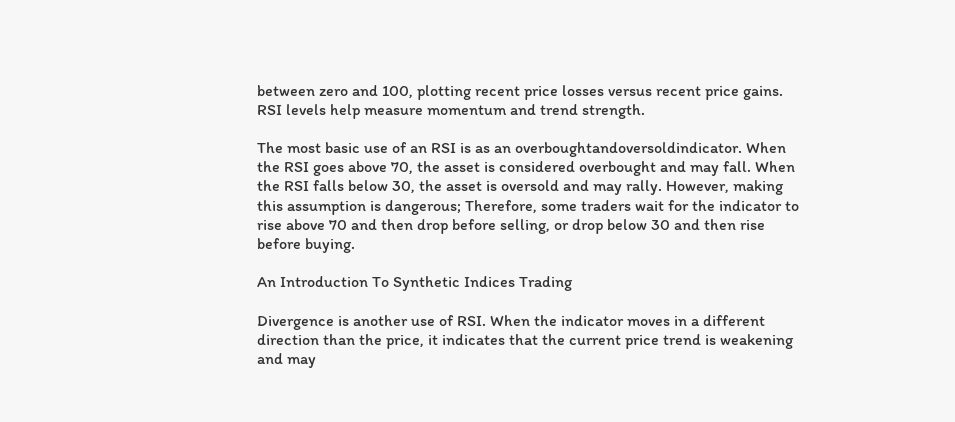between zero and 100, plotting recent price losses versus recent price gains. RSI levels help measure momentum and trend strength.

The most basic use of an RSI is as an overboughtandoversoldindicator. When the RSI goes above 70, the asset is considered overbought and may fall. When the RSI falls below 30, the asset is oversold and may rally. However, making this assumption is dangerous; Therefore, some traders wait for the indicator to rise above 70 and then drop before selling, or drop below 30 and then rise before buying.

An Introduction To Synthetic Indices Trading

Divergence is another use of RSI. When the indicator moves in a different direction than the price, it indicates that the current price trend is weakening and may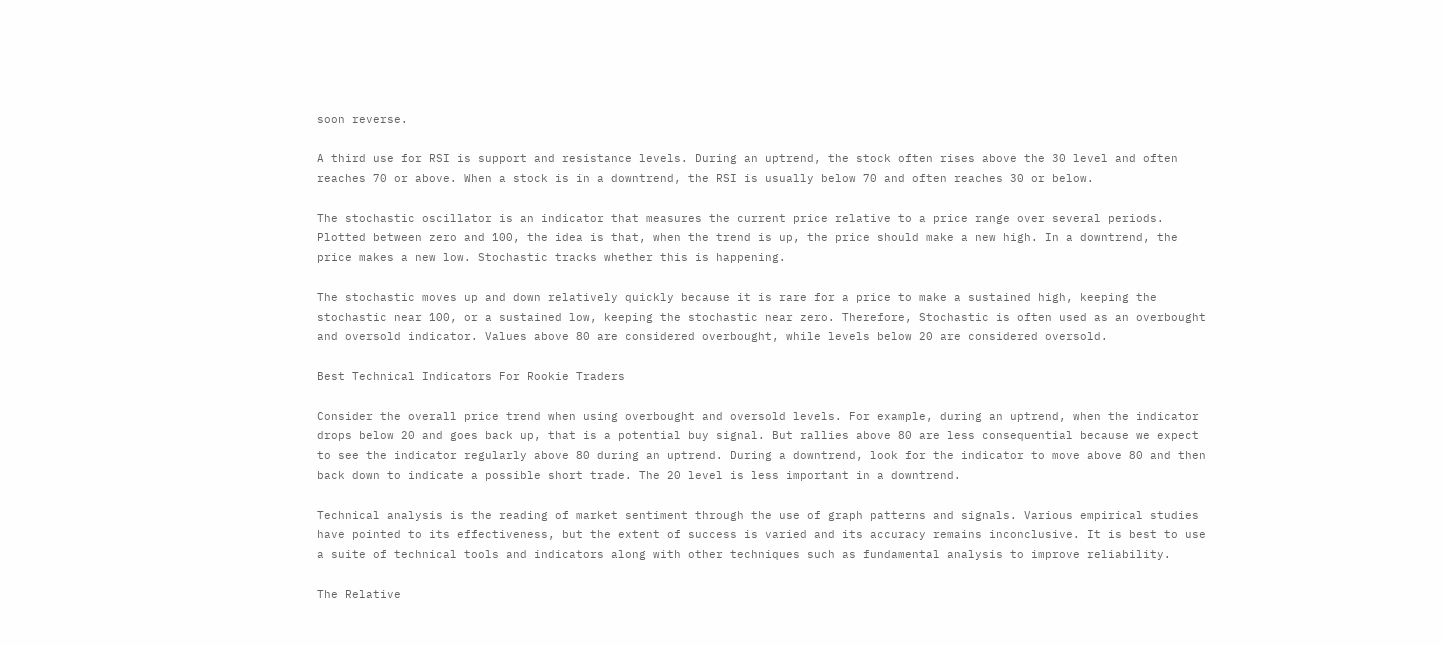soon reverse.

A third use for RSI is support and resistance levels. During an uptrend, the stock often rises above the 30 level and often reaches 70 or above. When a stock is in a downtrend, the RSI is usually below 70 and often reaches 30 or below.

The stochastic oscillator is an indicator that measures the current price relative to a price range over several periods. Plotted between zero and 100, the idea is that, when the trend is up, the price should make a new high. In a downtrend, the price makes a new low. Stochastic tracks whether this is happening.

The stochastic moves up and down relatively quickly because it is rare for a price to make a sustained high, keeping the stochastic near 100, or a sustained low, keeping the stochastic near zero. Therefore, Stochastic is often used as an overbought and oversold indicator. Values above 80 are considered overbought, while levels below 20 are considered oversold.

Best Technical Indicators For Rookie Traders

Consider the overall price trend when using overbought and oversold levels. For example, during an uptrend, when the indicator drops below 20 and goes back up, that is a potential buy signal. But rallies above 80 are less consequential because we expect to see the indicator regularly above 80 during an uptrend. During a downtrend, look for the indicator to move above 80 and then back down to indicate a possible short trade. The 20 level is less important in a downtrend.

Technical analysis is the reading of market sentiment through the use of graph patterns and signals. Various empirical studies have pointed to its effectiveness, but the extent of success is varied and its accuracy remains inconclusive. It is best to use a suite of technical tools and indicators along with other techniques such as fundamental analysis to improve reliability.

The Relative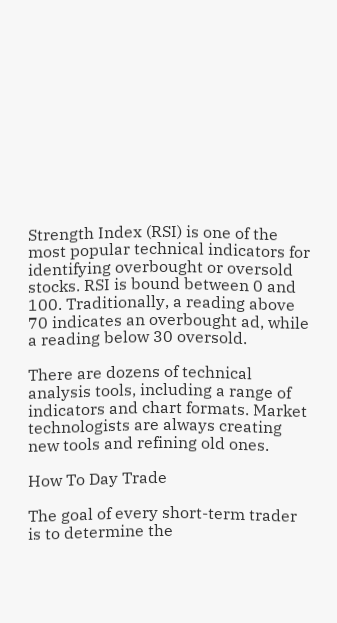Strength Index (RSI) is one of the most popular technical indicators for identifying overbought or oversold stocks. RSI is bound between 0 and 100. Traditionally, a reading above 70 indicates an overbought ad, while a reading below 30 oversold.

There are dozens of technical analysis tools, including a range of indicators and chart formats. Market technologists are always creating new tools and refining old ones.

How To Day Trade

The goal of every short-term trader is to determine the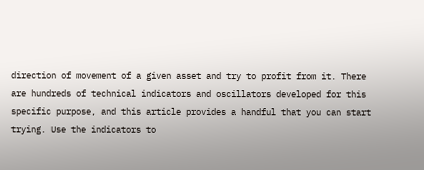direction of movement of a given asset and try to profit from it. There are hundreds of technical indicators and oscillators developed for this specific purpose, and this article provides a handful that you can start trying. Use the indicators to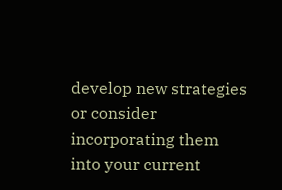develop new strategies or consider incorporating them into your current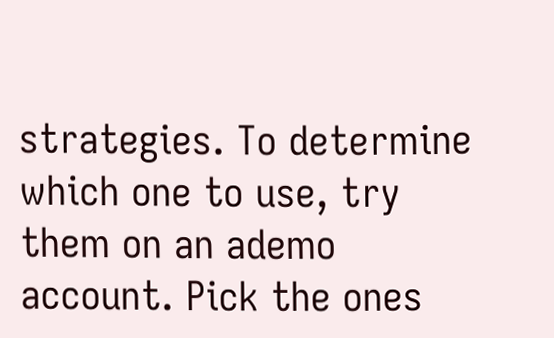strategies. To determine which one to use, try them on an ademo account. Pick the ones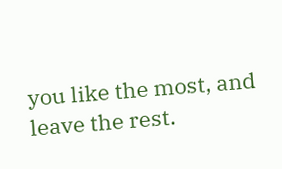you like the most, and leave the rest.